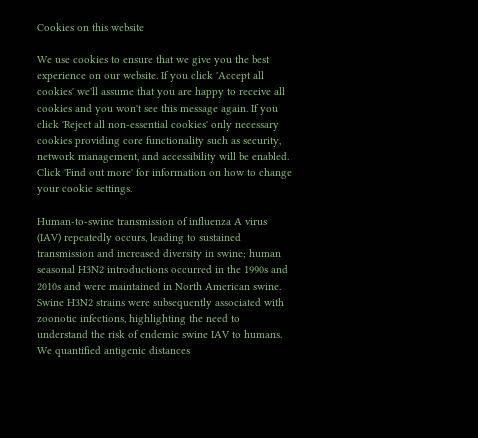Cookies on this website

We use cookies to ensure that we give you the best experience on our website. If you click 'Accept all cookies' we'll assume that you are happy to receive all cookies and you won't see this message again. If you click 'Reject all non-essential cookies' only necessary cookies providing core functionality such as security, network management, and accessibility will be enabled. Click 'Find out more' for information on how to change your cookie settings.

Human-to-swine transmission of influenza A virus (IAV) repeatedly occurs, leading to sustained transmission and increased diversity in swine; human seasonal H3N2 introductions occurred in the 1990s and 2010s and were maintained in North American swine. Swine H3N2 strains were subsequently associated with zoonotic infections, highlighting the need to understand the risk of endemic swine IAV to humans. We quantified antigenic distances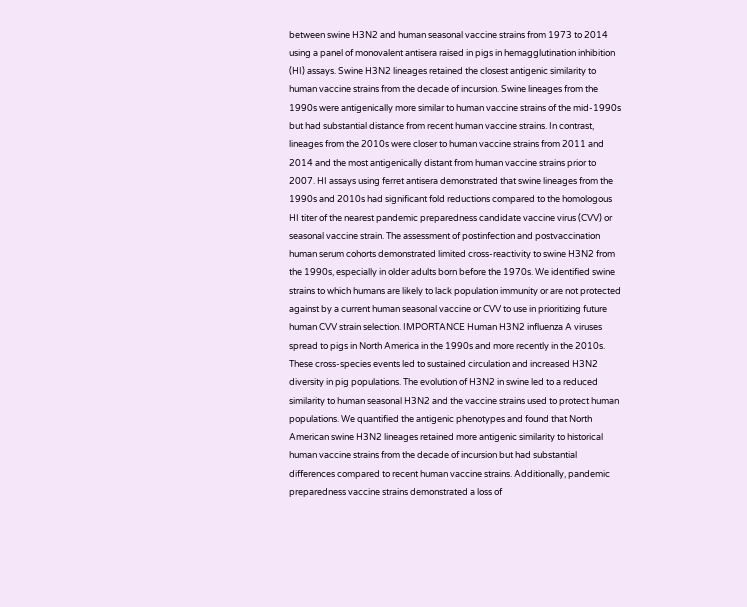between swine H3N2 and human seasonal vaccine strains from 1973 to 2014 using a panel of monovalent antisera raised in pigs in hemagglutination inhibition (HI) assays. Swine H3N2 lineages retained the closest antigenic similarity to human vaccine strains from the decade of incursion. Swine lineages from the 1990s were antigenically more similar to human vaccine strains of the mid-1990s but had substantial distance from recent human vaccine strains. In contrast, lineages from the 2010s were closer to human vaccine strains from 2011 and 2014 and the most antigenically distant from human vaccine strains prior to 2007. HI assays using ferret antisera demonstrated that swine lineages from the 1990s and 2010s had significant fold reductions compared to the homologous HI titer of the nearest pandemic preparedness candidate vaccine virus (CVV) or seasonal vaccine strain. The assessment of postinfection and postvaccination human serum cohorts demonstrated limited cross-reactivity to swine H3N2 from the 1990s, especially in older adults born before the 1970s. We identified swine strains to which humans are likely to lack population immunity or are not protected against by a current human seasonal vaccine or CVV to use in prioritizing future human CVV strain selection. IMPORTANCE Human H3N2 influenza A viruses spread to pigs in North America in the 1990s and more recently in the 2010s. These cross-species events led to sustained circulation and increased H3N2 diversity in pig populations. The evolution of H3N2 in swine led to a reduced similarity to human seasonal H3N2 and the vaccine strains used to protect human populations. We quantified the antigenic phenotypes and found that North American swine H3N2 lineages retained more antigenic similarity to historical human vaccine strains from the decade of incursion but had substantial differences compared to recent human vaccine strains. Additionally, pandemic preparedness vaccine strains demonstrated a loss of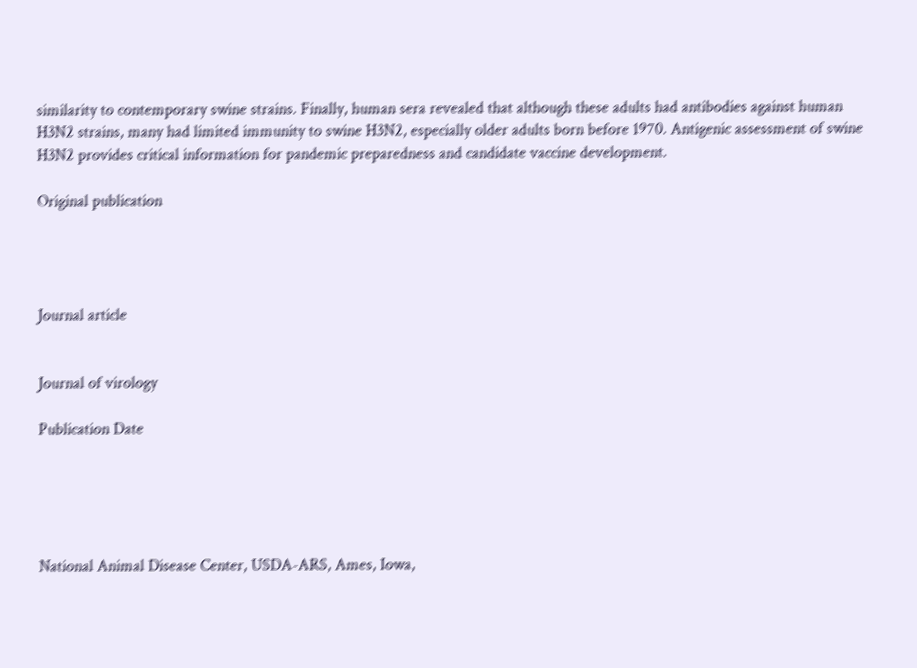similarity to contemporary swine strains. Finally, human sera revealed that although these adults had antibodies against human H3N2 strains, many had limited immunity to swine H3N2, especially older adults born before 1970. Antigenic assessment of swine H3N2 provides critical information for pandemic preparedness and candidate vaccine development.

Original publication




Journal article


Journal of virology

Publication Date





National Animal Disease Center, USDA-ARS, Ames, Iowa,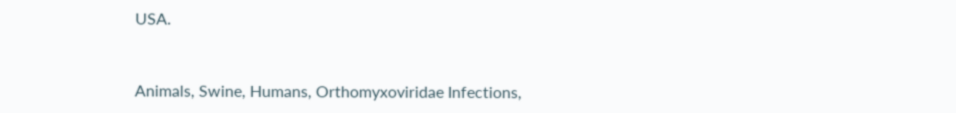USA.


Animals, Swine, Humans, Orthomyxoviridae Infections,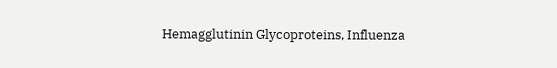Hemagglutinin Glycoproteins, Influenza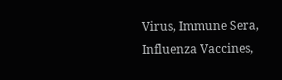Virus, Immune Sera, Influenza Vaccines,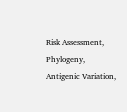Risk Assessment, Phylogeny, Antigenic Variation,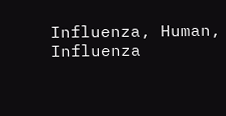Influenza, Human, Influenza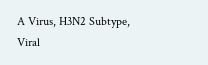A Virus, H3N2 Subtype, Viral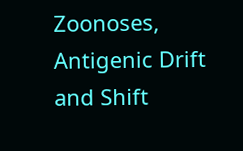Zoonoses, Antigenic Drift and Shift